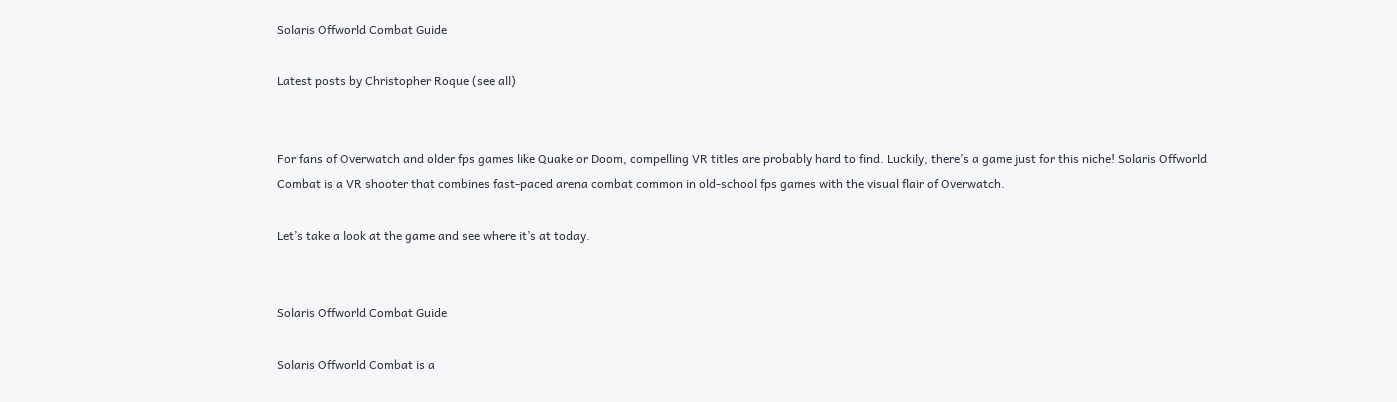Solaris Offworld Combat Guide

Latest posts by Christopher Roque (see all)


For fans of Overwatch and older fps games like Quake or Doom, compelling VR titles are probably hard to find. Luckily, there’s a game just for this niche! Solaris Offworld Combat is a VR shooter that combines fast-paced arena combat common in old-school fps games with the visual flair of Overwatch.

Let’s take a look at the game and see where it’s at today.


Solaris Offworld Combat Guide

Solaris Offworld Combat is a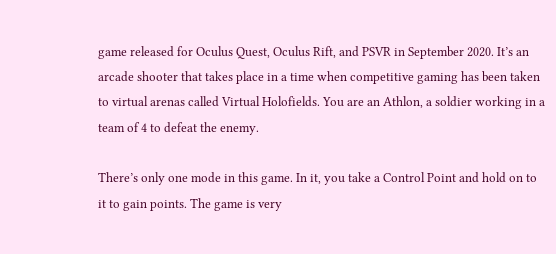game released for Oculus Quest, Oculus Rift, and PSVR in September 2020. It’s an arcade shooter that takes place in a time when competitive gaming has been taken to virtual arenas called Virtual Holofields. You are an Athlon, a soldier working in a team of 4 to defeat the enemy.

There’s only one mode in this game. In it, you take a Control Point and hold on to it to gain points. The game is very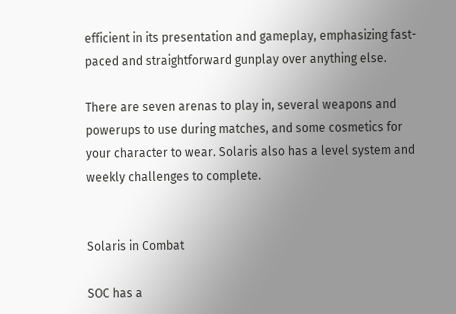efficient in its presentation and gameplay, emphasizing fast-paced and straightforward gunplay over anything else.

There are seven arenas to play in, several weapons and powerups to use during matches, and some cosmetics for your character to wear. Solaris also has a level system and weekly challenges to complete.


Solaris in Combat

SOC has a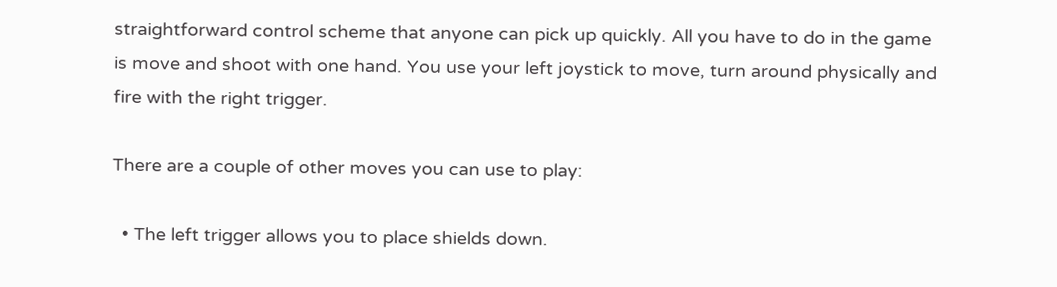straightforward control scheme that anyone can pick up quickly. All you have to do in the game is move and shoot with one hand. You use your left joystick to move, turn around physically and fire with the right trigger.

There are a couple of other moves you can use to play:

  • The left trigger allows you to place shields down.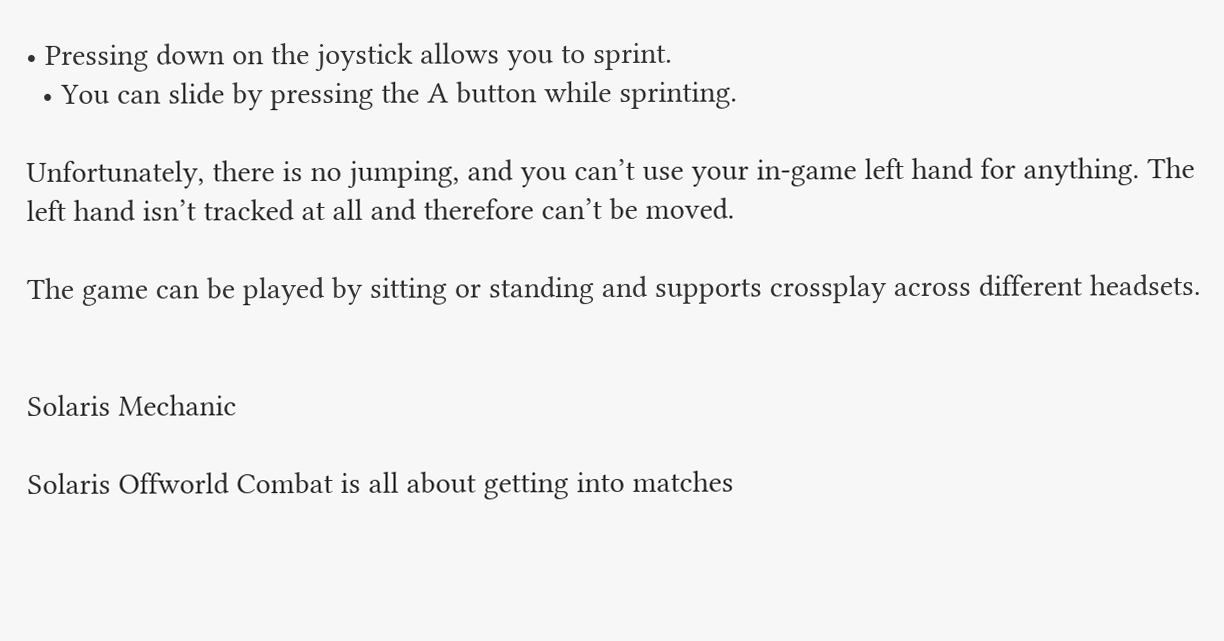• Pressing down on the joystick allows you to sprint.
  • You can slide by pressing the A button while sprinting.

Unfortunately, there is no jumping, and you can’t use your in-game left hand for anything. The left hand isn’t tracked at all and therefore can’t be moved.

The game can be played by sitting or standing and supports crossplay across different headsets.


Solaris Mechanic

Solaris Offworld Combat is all about getting into matches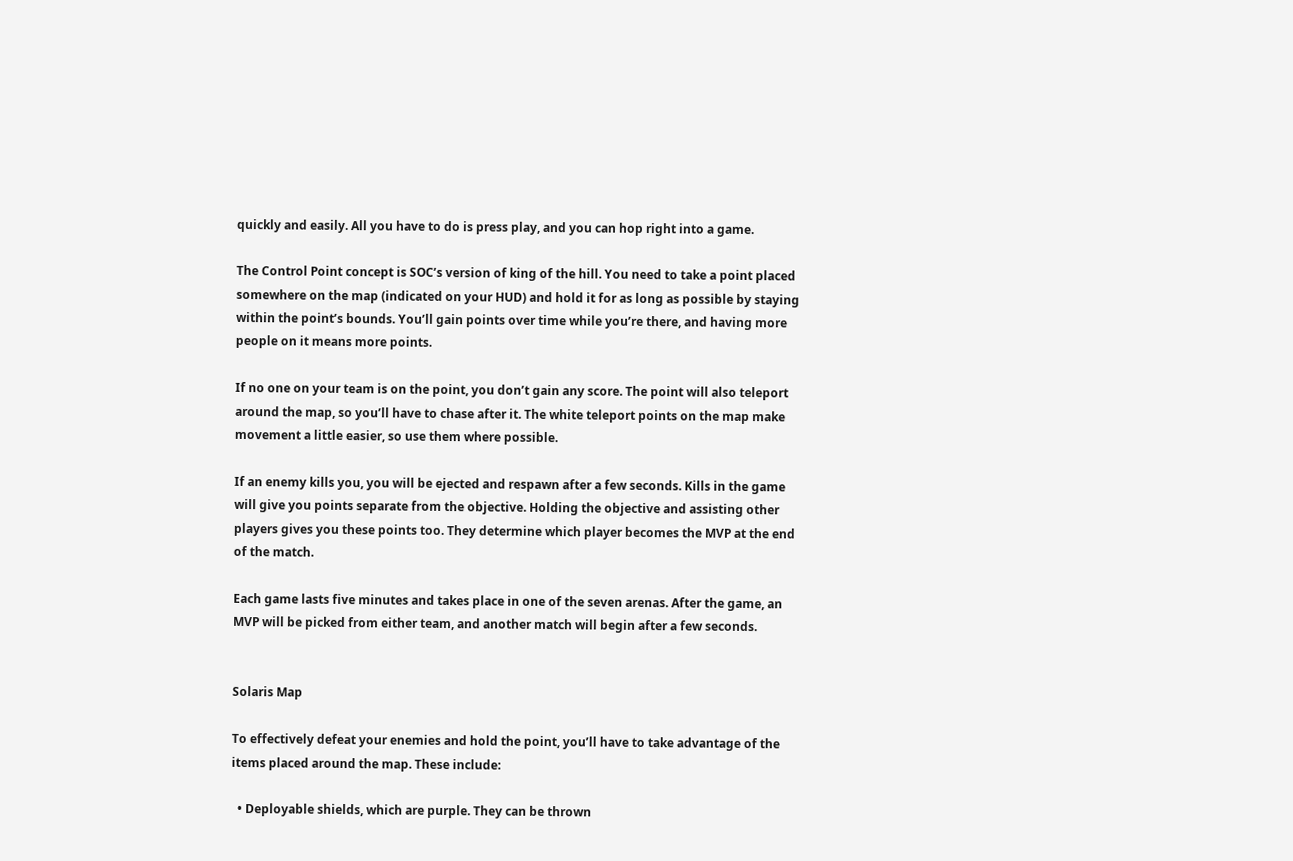quickly and easily. All you have to do is press play, and you can hop right into a game.

The Control Point concept is SOC’s version of king of the hill. You need to take a point placed somewhere on the map (indicated on your HUD) and hold it for as long as possible by staying within the point’s bounds. You’ll gain points over time while you’re there, and having more people on it means more points.

If no one on your team is on the point, you don’t gain any score. The point will also teleport around the map, so you’ll have to chase after it. The white teleport points on the map make movement a little easier, so use them where possible.

If an enemy kills you, you will be ejected and respawn after a few seconds. Kills in the game will give you points separate from the objective. Holding the objective and assisting other players gives you these points too. They determine which player becomes the MVP at the end of the match.

Each game lasts five minutes and takes place in one of the seven arenas. After the game, an MVP will be picked from either team, and another match will begin after a few seconds.


Solaris Map

To effectively defeat your enemies and hold the point, you’ll have to take advantage of the items placed around the map. These include:

  • Deployable shields, which are purple. They can be thrown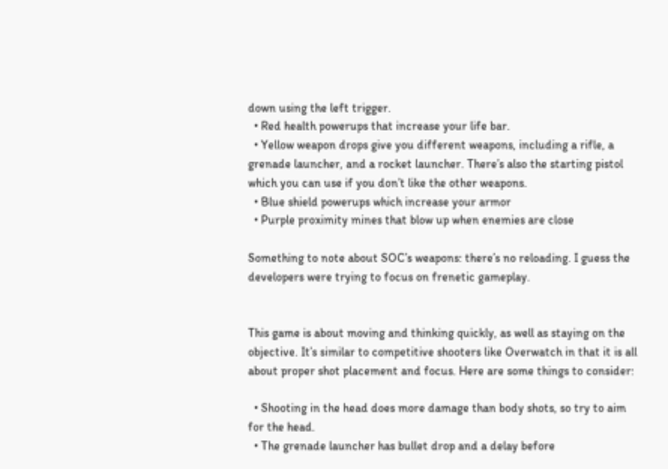down using the left trigger.
  • Red health powerups that increase your life bar.
  • Yellow weapon drops give you different weapons, including a rifle, a grenade launcher, and a rocket launcher. There’s also the starting pistol which you can use if you don’t like the other weapons.
  • Blue shield powerups which increase your armor
  • Purple proximity mines that blow up when enemies are close

Something to note about SOC’s weapons: there’s no reloading. I guess the developers were trying to focus on frenetic gameplay.


This game is about moving and thinking quickly, as well as staying on the objective. It’s similar to competitive shooters like Overwatch in that it is all about proper shot placement and focus. Here are some things to consider:

  • Shooting in the head does more damage than body shots, so try to aim for the head.
  • The grenade launcher has bullet drop and a delay before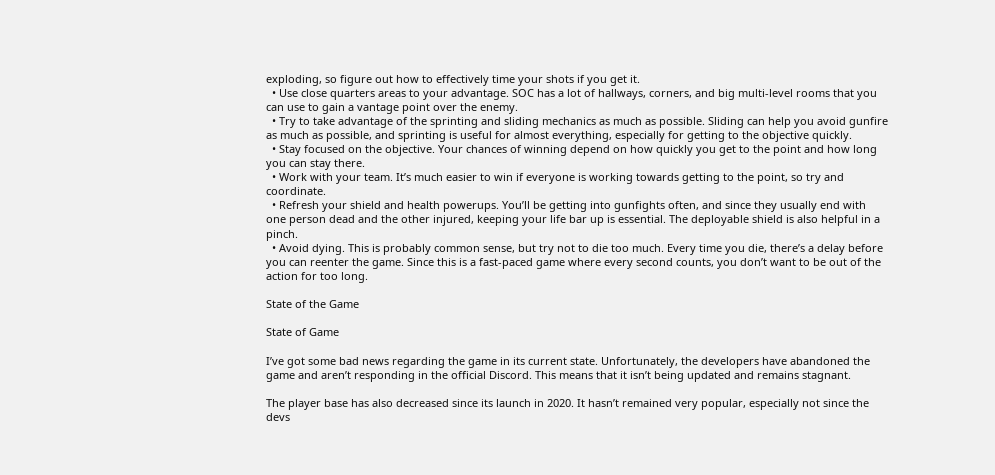exploding, so figure out how to effectively time your shots if you get it.
  • Use close quarters areas to your advantage. SOC has a lot of hallways, corners, and big multi-level rooms that you can use to gain a vantage point over the enemy.
  • Try to take advantage of the sprinting and sliding mechanics as much as possible. Sliding can help you avoid gunfire as much as possible, and sprinting is useful for almost everything, especially for getting to the objective quickly.
  • Stay focused on the objective. Your chances of winning depend on how quickly you get to the point and how long you can stay there.
  • Work with your team. It’s much easier to win if everyone is working towards getting to the point, so try and coordinate.
  • Refresh your shield and health powerups. You’ll be getting into gunfights often, and since they usually end with one person dead and the other injured, keeping your life bar up is essential. The deployable shield is also helpful in a pinch.
  • Avoid dying. This is probably common sense, but try not to die too much. Every time you die, there’s a delay before you can reenter the game. Since this is a fast-paced game where every second counts, you don’t want to be out of the action for too long.

State of the Game

State of Game

I’ve got some bad news regarding the game in its current state. Unfortunately, the developers have abandoned the game and aren’t responding in the official Discord. This means that it isn’t being updated and remains stagnant.

The player base has also decreased since its launch in 2020. It hasn’t remained very popular, especially not since the devs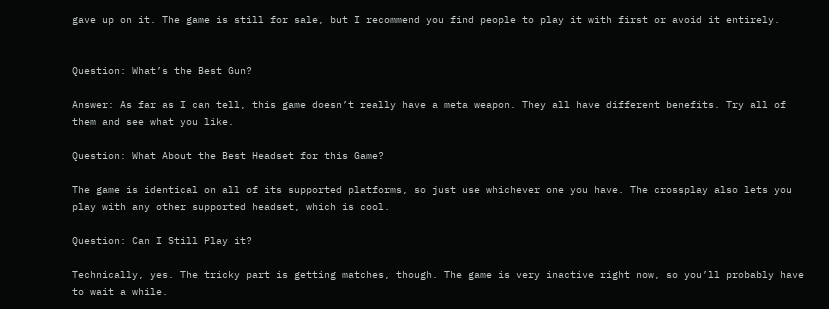gave up on it. The game is still for sale, but I recommend you find people to play it with first or avoid it entirely.


Question: What’s the Best Gun?

Answer: As far as I can tell, this game doesn’t really have a meta weapon. They all have different benefits. Try all of them and see what you like.

Question: What About the Best Headset for this Game?

The game is identical on all of its supported platforms, so just use whichever one you have. The crossplay also lets you play with any other supported headset, which is cool.

Question: Can I Still Play it?

Technically, yes. The tricky part is getting matches, though. The game is very inactive right now, so you’ll probably have to wait a while.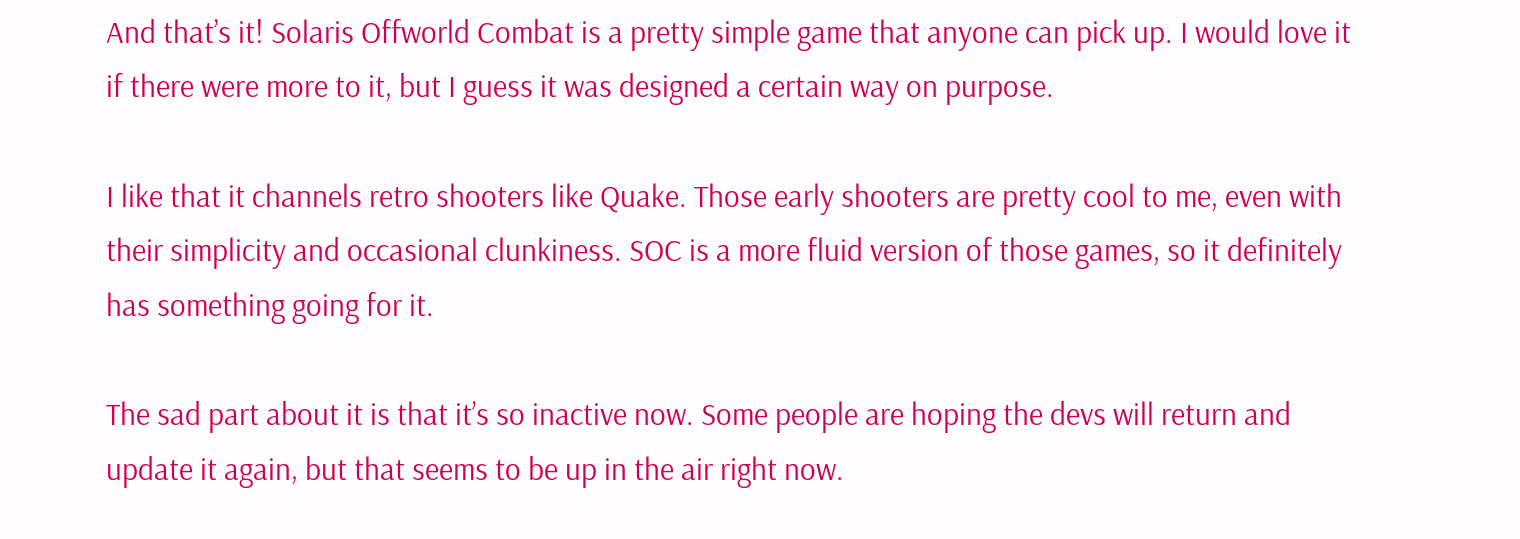And that’s it! Solaris Offworld Combat is a pretty simple game that anyone can pick up. I would love it if there were more to it, but I guess it was designed a certain way on purpose.

I like that it channels retro shooters like Quake. Those early shooters are pretty cool to me, even with their simplicity and occasional clunkiness. SOC is a more fluid version of those games, so it definitely has something going for it.

The sad part about it is that it’s so inactive now. Some people are hoping the devs will return and update it again, but that seems to be up in the air right now.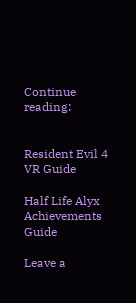Continue reading:


Resident Evil 4 VR Guide

Half Life Alyx Achievements Guide

Leave a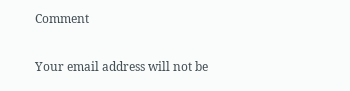Comment

Your email address will not be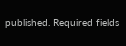published. Required fields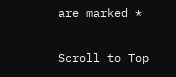are marked *

Scroll to Top